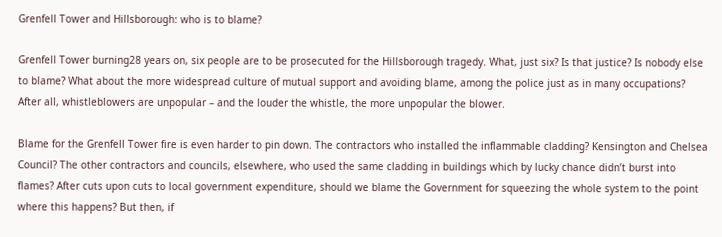Grenfell Tower and Hillsborough: who is to blame?

Grenfell Tower burning28 years on, six people are to be prosecuted for the Hillsborough tragedy. What, just six? Is that justice? Is nobody else to blame? What about the more widespread culture of mutual support and avoiding blame, among the police just as in many occupations? After all, whistleblowers are unpopular – and the louder the whistle, the more unpopular the blower.

Blame for the Grenfell Tower fire is even harder to pin down. The contractors who installed the inflammable cladding? Kensington and Chelsea Council? The other contractors and councils, elsewhere, who used the same cladding in buildings which by lucky chance didn’t burst into flames? After cuts upon cuts to local government expenditure, should we blame the Government for squeezing the whole system to the point where this happens? But then, if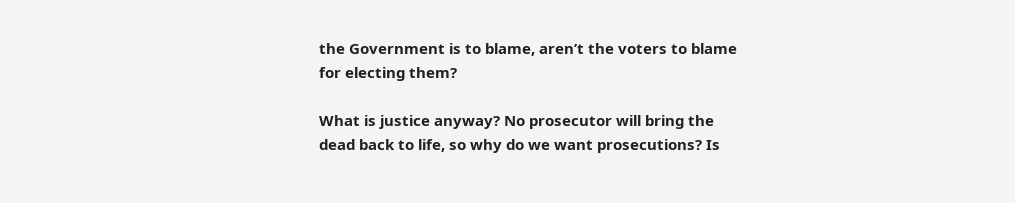the Government is to blame, aren’t the voters to blame for electing them?

What is justice anyway? No prosecutor will bring the dead back to life, so why do we want prosecutions? Is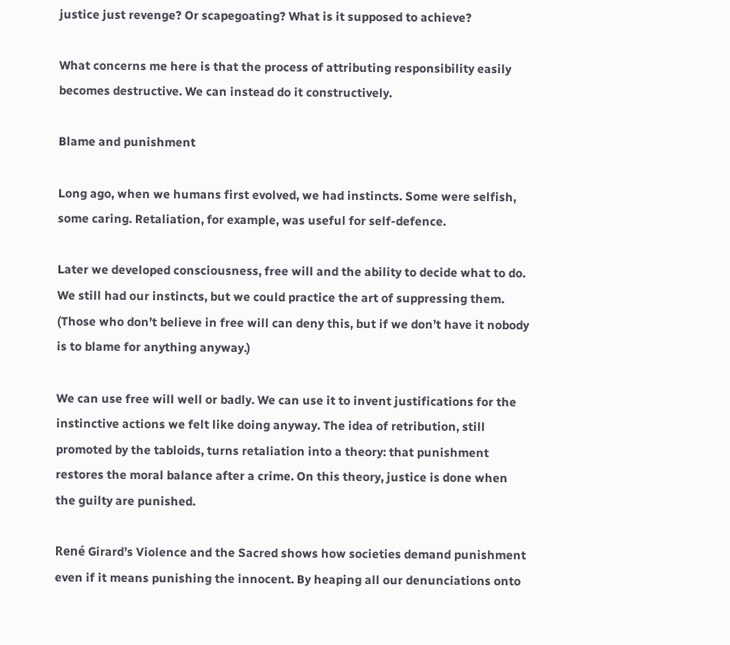justice just revenge? Or scapegoating? What is it supposed to achieve?

What concerns me here is that the process of attributing responsibility easily becomes destructive. We can instead do it constructively.

Blame and punishment

Long ago, when we humans first evolved, we had instincts. Some were selfish, some caring. Retaliation, for example, was useful for self-defence.

Later we developed consciousness, free will and the ability to decide what to do. We still had our instincts, but we could practice the art of suppressing them. (Those who don’t believe in free will can deny this, but if we don’t have it nobody is to blame for anything anyway.)

We can use free will well or badly. We can use it to invent justifications for the instinctive actions we felt like doing anyway. The idea of retribution, still promoted by the tabloids, turns retaliation into a theory: that punishment restores the moral balance after a crime. On this theory, justice is done when the guilty are punished.

René Girard’s Violence and the Sacred shows how societies demand punishment even if it means punishing the innocent. By heaping all our denunciations onto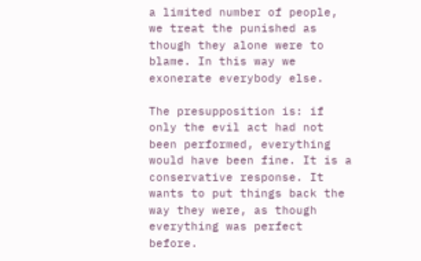a limited number of people, we treat the punished as though they alone were to blame. In this way we exonerate everybody else.

The presupposition is: if only the evil act had not been performed, everything would have been fine. It is a conservative response. It wants to put things back the way they were, as though everything was perfect before.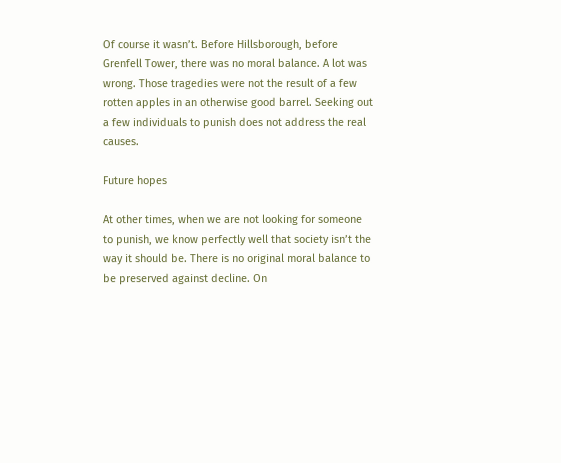Of course it wasn’t. Before Hillsborough, before Grenfell Tower, there was no moral balance. A lot was wrong. Those tragedies were not the result of a few rotten apples in an otherwise good barrel. Seeking out a few individuals to punish does not address the real causes.

Future hopes

At other times, when we are not looking for someone to punish, we know perfectly well that society isn’t the way it should be. There is no original moral balance to be preserved against decline. On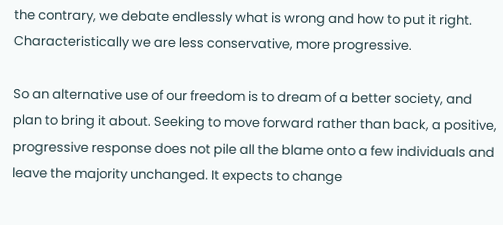the contrary, we debate endlessly what is wrong and how to put it right. Characteristically we are less conservative, more progressive.

So an alternative use of our freedom is to dream of a better society, and plan to bring it about. Seeking to move forward rather than back, a positive, progressive response does not pile all the blame onto a few individuals and leave the majority unchanged. It expects to change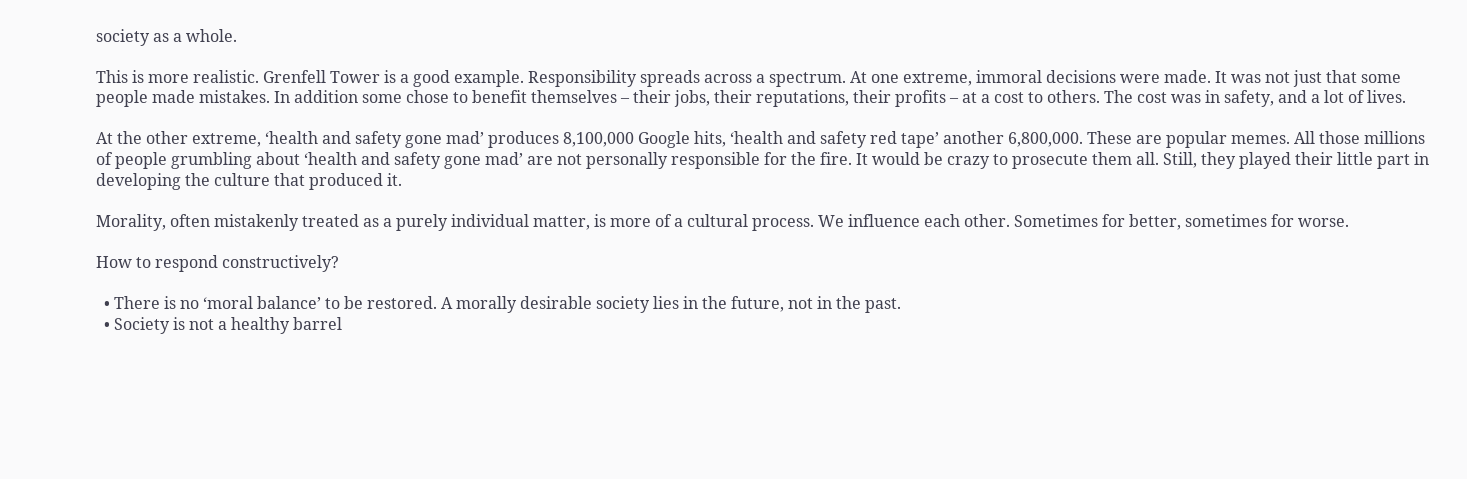society as a whole.

This is more realistic. Grenfell Tower is a good example. Responsibility spreads across a spectrum. At one extreme, immoral decisions were made. It was not just that some people made mistakes. In addition some chose to benefit themselves – their jobs, their reputations, their profits – at a cost to others. The cost was in safety, and a lot of lives.

At the other extreme, ‘health and safety gone mad’ produces 8,100,000 Google hits, ‘health and safety red tape’ another 6,800,000. These are popular memes. All those millions of people grumbling about ‘health and safety gone mad’ are not personally responsible for the fire. It would be crazy to prosecute them all. Still, they played their little part in developing the culture that produced it.

Morality, often mistakenly treated as a purely individual matter, is more of a cultural process. We influence each other. Sometimes for better, sometimes for worse.

How to respond constructively?

  • There is no ‘moral balance’ to be restored. A morally desirable society lies in the future, not in the past.
  • Society is not a healthy barrel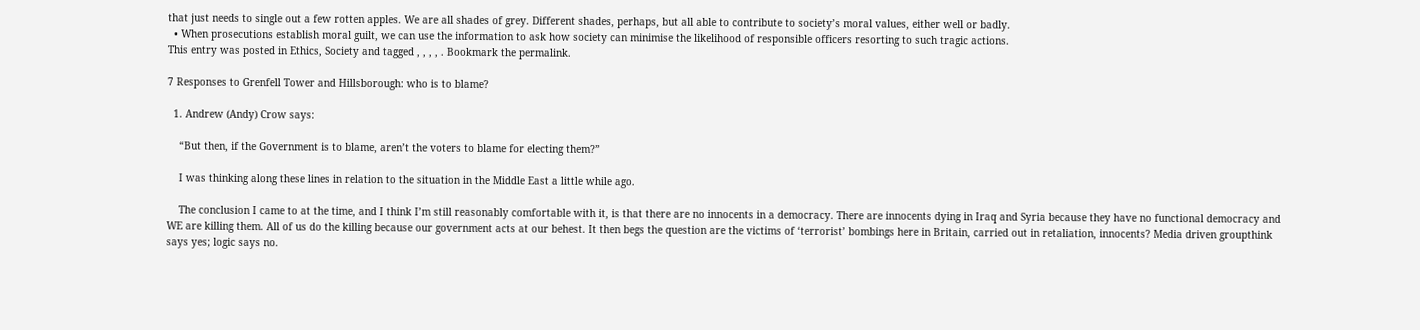that just needs to single out a few rotten apples. We are all shades of grey. Different shades, perhaps, but all able to contribute to society’s moral values, either well or badly.
  • When prosecutions establish moral guilt, we can use the information to ask how society can minimise the likelihood of responsible officers resorting to such tragic actions.
This entry was posted in Ethics, Society and tagged , , , , . Bookmark the permalink.

7 Responses to Grenfell Tower and Hillsborough: who is to blame?

  1. Andrew (Andy) Crow says:

    “But then, if the Government is to blame, aren’t the voters to blame for electing them?”

    I was thinking along these lines in relation to the situation in the Middle East a little while ago.

    The conclusion I came to at the time, and I think I’m still reasonably comfortable with it, is that there are no innocents in a democracy. There are innocents dying in Iraq and Syria because they have no functional democracy and WE are killing them. All of us do the killing because our government acts at our behest. It then begs the question are the victims of ‘terrorist’ bombings here in Britain, carried out in retaliation, innocents? Media driven groupthink says yes; logic says no.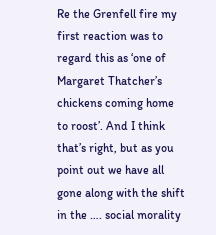Re the Grenfell fire my first reaction was to regard this as ‘one of Margaret Thatcher’s chickens coming home to roost’. And I think that’s right, but as you point out we have all gone along with the shift in the …. social morality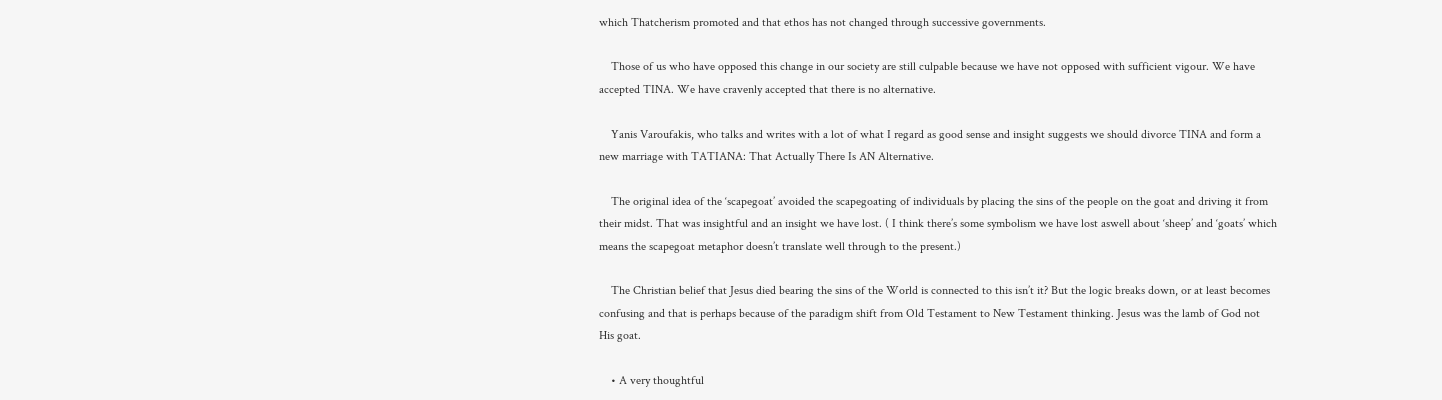which Thatcherism promoted and that ethos has not changed through successive governments.

    Those of us who have opposed this change in our society are still culpable because we have not opposed with sufficient vigour. We have accepted TINA. We have cravenly accepted that there is no alternative.

    Yanis Varoufakis, who talks and writes with a lot of what I regard as good sense and insight suggests we should divorce TINA and form a new marriage with TATIANA: That Actually There Is AN Alternative.

    The original idea of the ‘scapegoat’ avoided the scapegoating of individuals by placing the sins of the people on the goat and driving it from their midst. That was insightful and an insight we have lost. ( I think there’s some symbolism we have lost aswell about ‘sheep’ and ‘goats’ which means the scapegoat metaphor doesn’t translate well through to the present.)

    The Christian belief that Jesus died bearing the sins of the World is connected to this isn’t it? But the logic breaks down, or at least becomes confusing and that is perhaps because of the paradigm shift from Old Testament to New Testament thinking. Jesus was the lamb of God not His goat.

    • A very thoughtful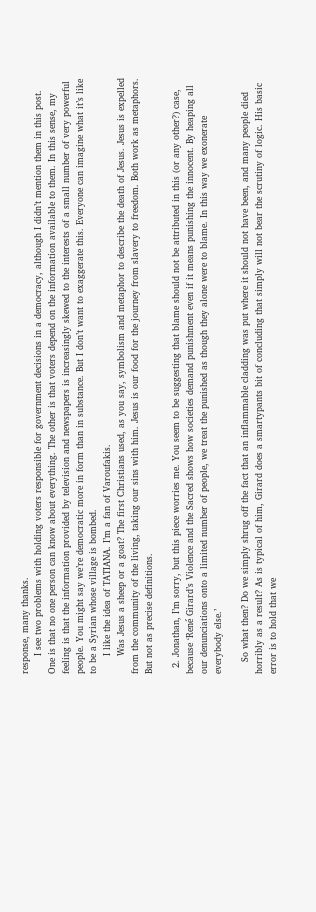response, many thanks.
      I see two problems with holding voters responsible for government decisions in a democracy, although I didn’t mention them in this post. One is that no one person can know about everything. The other is that voters depend on the information available to them. In this sense, my feeling is that the information provided by television and newspapers is increasingly skewed to the interests of a small number of very powerful people. You might say we’re democratic more in form than in substance. But I don’t want to exaggerate this. Everyone can imagine what it’s like to be a Syrian whose village is bombed.
      I like the idea of TATIANA. I’m a fan of Varoufakis.
      Was Jesus a sheep or a goat? The first Christians used, as you say, symbolism and metaphor to describe the death of Jesus. Jesus is expelled from the community of the living, taking our sins with him. Jesus is our food for the journey from slavery to freedom. Both work as metaphors. But not as precise definitions.

  2. Jonathan, I’m sorry, but this piece worries me. You seem to be suggesting that blame should not be attributed in this (or any other?) case, because ‘René Girard’s Violence and the Sacred shows how societies demand punishment even if it means punishing the innocent. By heaping all our denunciations onto a limited number of people, we treat the punished as though they alone were to blame. In this way we exonerate everybody else.’

    So what then? Do we simply shrug off the fact that an inflammable cladding was put where it should not have been, and many people died horribly as a result? As is typical of him, Girard does a smartypants bit of concluding that simply will not bear the scrutiny of logic. His basic error is to hold that we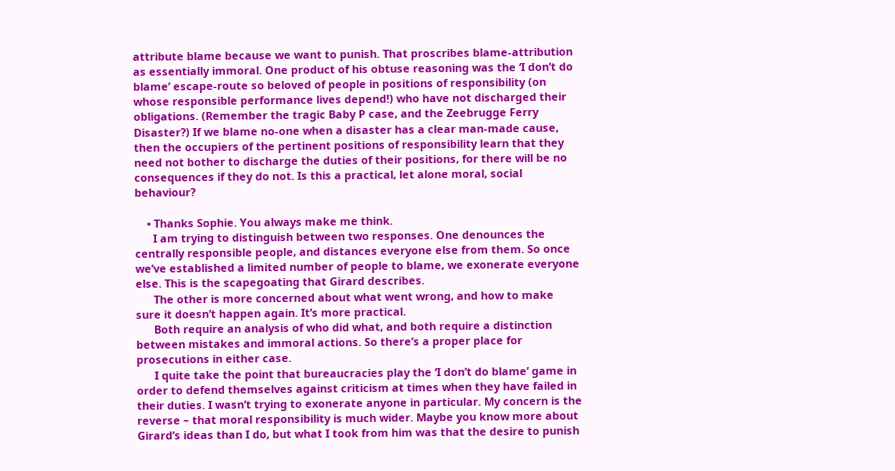attribute blame because we want to punish. That proscribes blame-attribution as essentially immoral. One product of his obtuse reasoning was the ‘I don’t do blame’ escape-route so beloved of people in positions of responsibility (on whose responsible performance lives depend!) who have not discharged their obligations. (Remember the tragic Baby P case, and the Zeebrugge Ferry Disaster?) If we blame no-one when a disaster has a clear man-made cause, then the occupiers of the pertinent positions of responsibility learn that they need not bother to discharge the duties of their positions, for there will be no consequences if they do not. Is this a practical, let alone moral, social behaviour?

    • Thanks Sophie. You always make me think.
      I am trying to distinguish between two responses. One denounces the centrally responsible people, and distances everyone else from them. So once we’ve established a limited number of people to blame, we exonerate everyone else. This is the scapegoating that Girard describes.
      The other is more concerned about what went wrong, and how to make sure it doesn’t happen again. It’s more practical.
      Both require an analysis of who did what, and both require a distinction between mistakes and immoral actions. So there’s a proper place for prosecutions in either case.
      I quite take the point that bureaucracies play the ‘I don’t do blame’ game in order to defend themselves against criticism at times when they have failed in their duties. I wasn’t trying to exonerate anyone in particular. My concern is the reverse – that moral responsibility is much wider. Maybe you know more about Girard’s ideas than I do, but what I took from him was that the desire to punish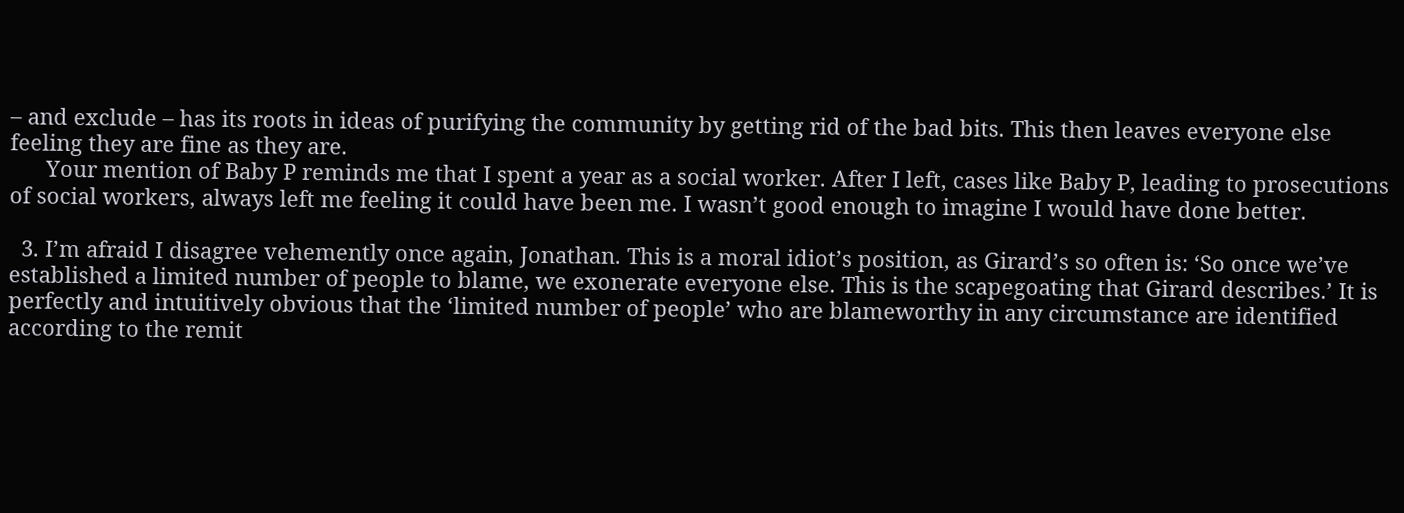– and exclude – has its roots in ideas of purifying the community by getting rid of the bad bits. This then leaves everyone else feeling they are fine as they are.
      Your mention of Baby P reminds me that I spent a year as a social worker. After I left, cases like Baby P, leading to prosecutions of social workers, always left me feeling it could have been me. I wasn’t good enough to imagine I would have done better.

  3. I’m afraid I disagree vehemently once again, Jonathan. This is a moral idiot’s position, as Girard’s so often is: ‘So once we’ve established a limited number of people to blame, we exonerate everyone else. This is the scapegoating that Girard describes.’ It is perfectly and intuitively obvious that the ‘limited number of people’ who are blameworthy in any circumstance are identified according to the remit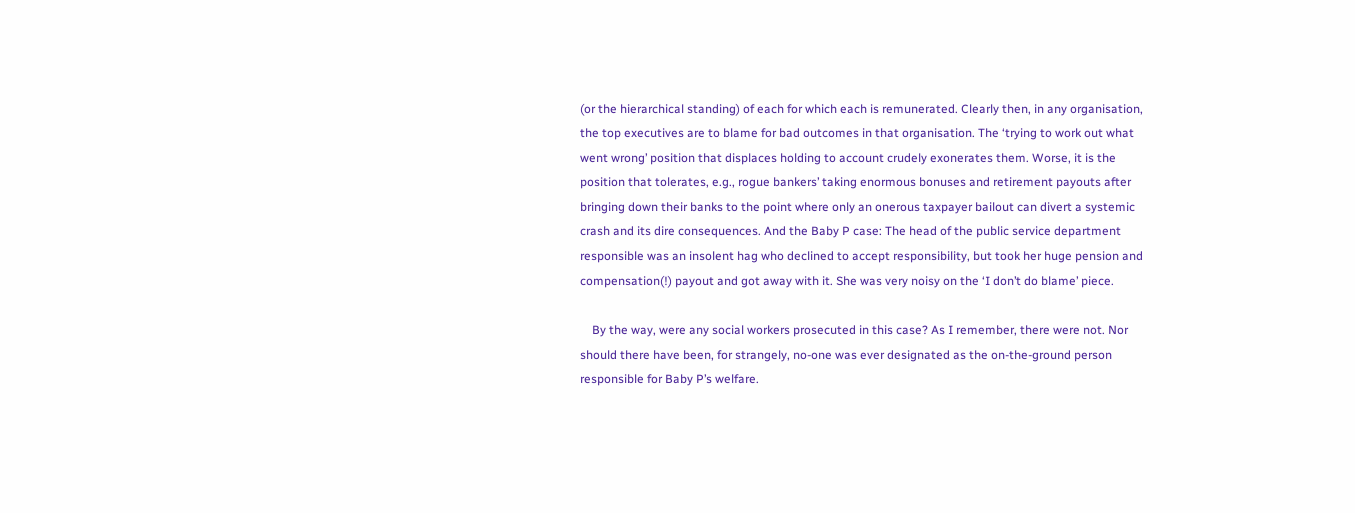(or the hierarchical standing) of each for which each is remunerated. Clearly then, in any organisation, the top executives are to blame for bad outcomes in that organisation. The ‘trying to work out what went wrong’ position that displaces holding to account crudely exonerates them. Worse, it is the position that tolerates, e.g., rogue bankers’ taking enormous bonuses and retirement payouts after bringing down their banks to the point where only an onerous taxpayer bailout can divert a systemic crash and its dire consequences. And the Baby P case: The head of the public service department responsible was an insolent hag who declined to accept responsibility, but took her huge pension and compensation(!) payout and got away with it. She was very noisy on the ‘I don’t do blame’ piece.

    By the way, were any social workers prosecuted in this case? As I remember, there were not. Nor should there have been, for strangely, no-one was ever designated as the on-the-ground person responsible for Baby P’s welfare.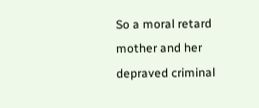So a moral retard mother and her depraved criminal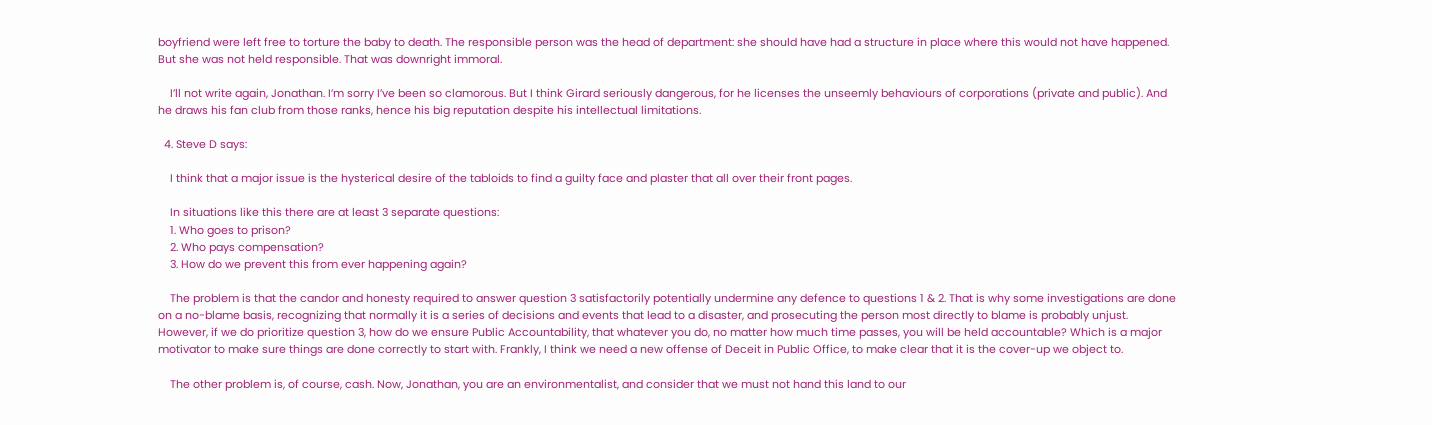boyfriend were left free to torture the baby to death. The responsible person was the head of department: she should have had a structure in place where this would not have happened. But she was not held responsible. That was downright immoral.

    I’ll not write again, Jonathan. I’m sorry I’ve been so clamorous. But I think Girard seriously dangerous, for he licenses the unseemly behaviours of corporations (private and public). And he draws his fan club from those ranks, hence his big reputation despite his intellectual limitations.

  4. Steve D says:

    I think that a major issue is the hysterical desire of the tabloids to find a guilty face and plaster that all over their front pages.

    In situations like this there are at least 3 separate questions:
    1. Who goes to prison?
    2. Who pays compensation?
    3. How do we prevent this from ever happening again?

    The problem is that the candor and honesty required to answer question 3 satisfactorily potentially undermine any defence to questions 1 & 2. That is why some investigations are done on a no-blame basis, recognizing that normally it is a series of decisions and events that lead to a disaster, and prosecuting the person most directly to blame is probably unjust. However, if we do prioritize question 3, how do we ensure Public Accountability, that whatever you do, no matter how much time passes, you will be held accountable? Which is a major motivator to make sure things are done correctly to start with. Frankly, I think we need a new offense of Deceit in Public Office, to make clear that it is the cover-up we object to.

    The other problem is, of course, cash. Now, Jonathan, you are an environmentalist, and consider that we must not hand this land to our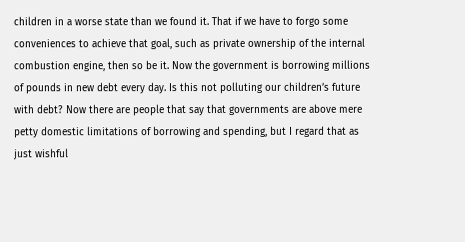children in a worse state than we found it. That if we have to forgo some conveniences to achieve that goal, such as private ownership of the internal combustion engine, then so be it. Now the government is borrowing millions of pounds in new debt every day. Is this not polluting our children’s future with debt? Now there are people that say that governments are above mere petty domestic limitations of borrowing and spending, but I regard that as just wishful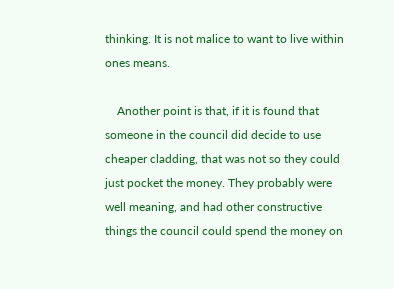thinking. It is not malice to want to live within ones means.

    Another point is that, if it is found that someone in the council did decide to use cheaper cladding, that was not so they could just pocket the money. They probably were well meaning, and had other constructive things the council could spend the money on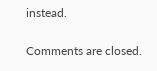instead.

Comments are closed.